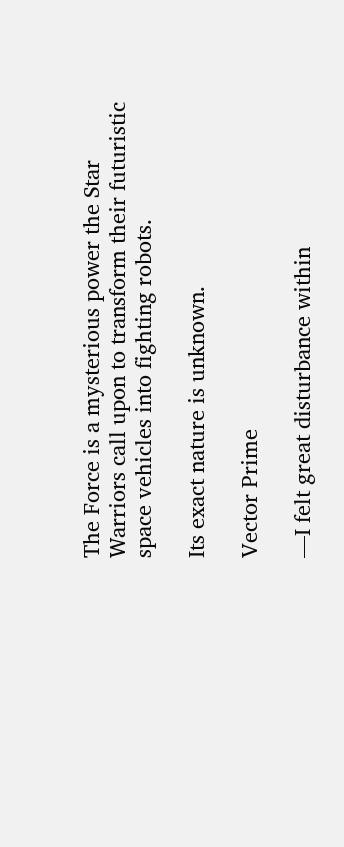The Force is a mysterious power the Star Warriors call upon to transform their futuristic space vehicles into fighting robots.

Its exact nature is unknown.

Vector Prime

—I felt great disturbance within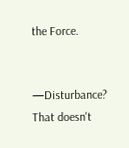the Force.


—Disturbance? That doesn't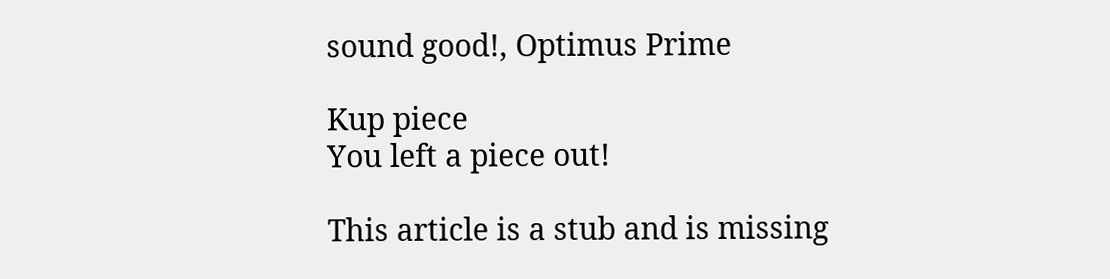sound good!, Optimus Prime

Kup piece
You left a piece out!

This article is a stub and is missing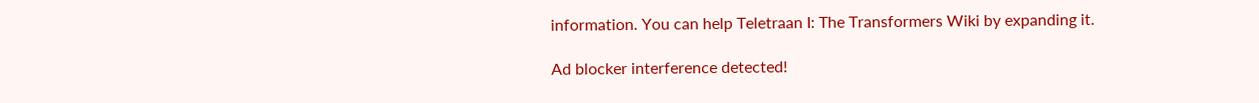information. You can help Teletraan I: The Transformers Wiki by expanding it.

Ad blocker interference detected!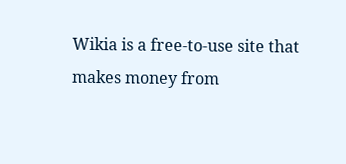Wikia is a free-to-use site that makes money from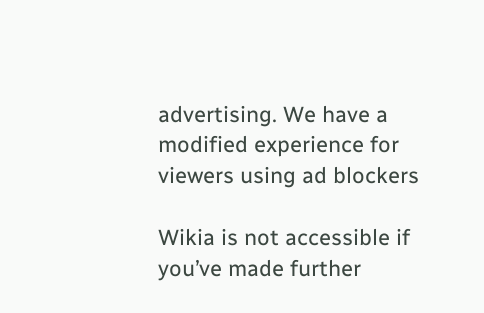advertising. We have a modified experience for viewers using ad blockers

Wikia is not accessible if you’ve made further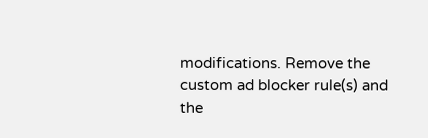modifications. Remove the custom ad blocker rule(s) and the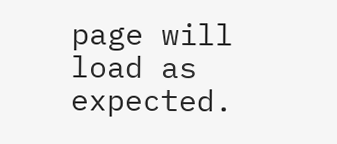page will load as expected.